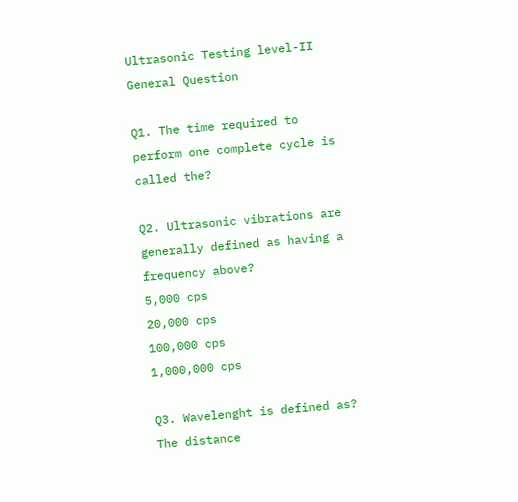Ultrasonic Testing level-II
General Question

Q1. The time required to perform one complete cycle is called the?

Q2. Ultrasonic vibrations are generally defined as having a frequency above?
5,000 cps
20,000 cps
100,000 cps
1,000,000 cps

Q3. Wavelenght is defined as?
The distance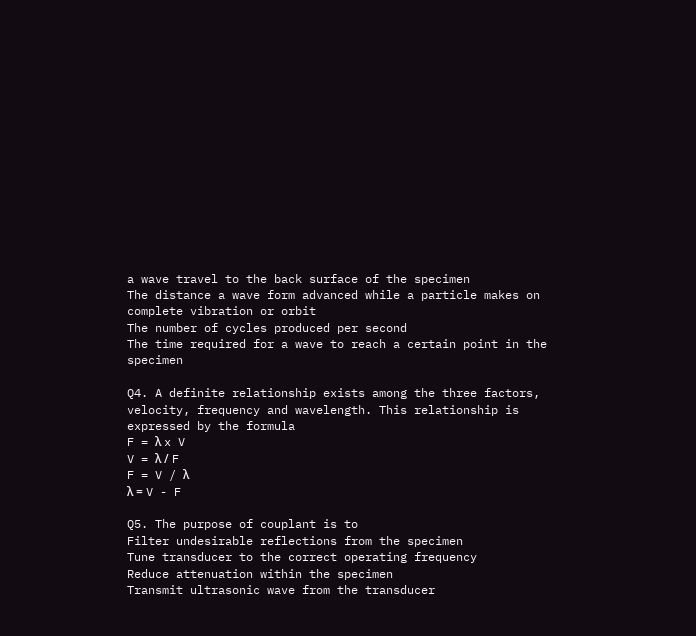a wave travel to the back surface of the specimen
The distance a wave form advanced while a particle makes on complete vibration or orbit
The number of cycles produced per second
The time required for a wave to reach a certain point in the specimen

Q4. A definite relationship exists among the three factors, velocity, frequency and wavelength. This relationship is expressed by the formula
F = λ x V
V = λ / F
F = V / λ
λ = V - F

Q5. The purpose of couplant is to
Filter undesirable reflections from the specimen
Tune transducer to the correct operating frequency
Reduce attenuation within the specimen
Transmit ultrasonic wave from the transducer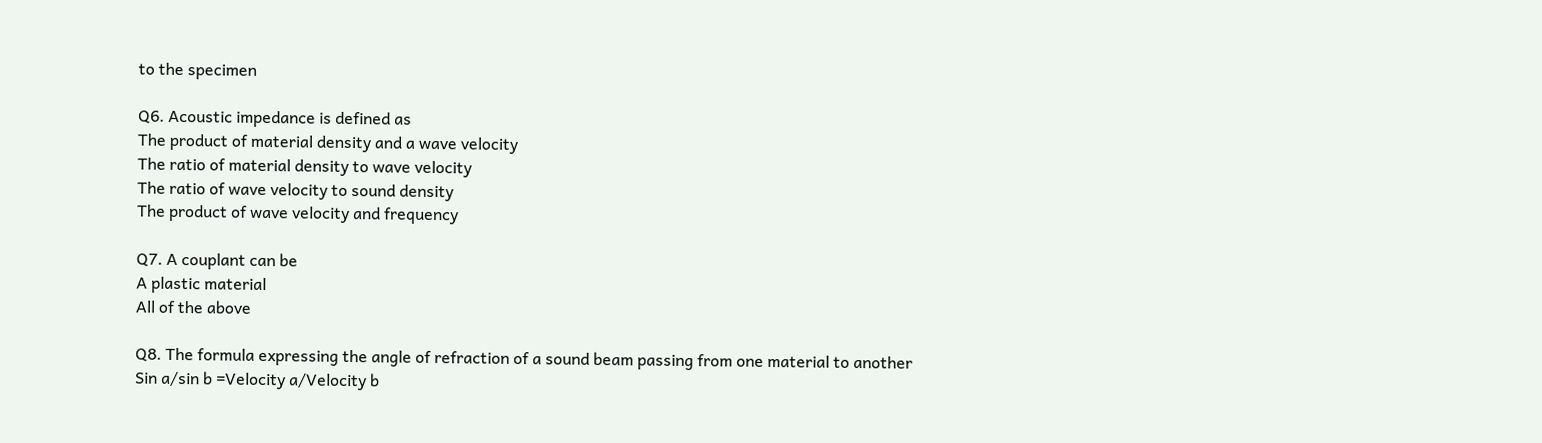to the specimen

Q6. Acoustic impedance is defined as
The product of material density and a wave velocity
The ratio of material density to wave velocity
The ratio of wave velocity to sound density
The product of wave velocity and frequency

Q7. A couplant can be
A plastic material
All of the above

Q8. The formula expressing the angle of refraction of a sound beam passing from one material to another
Sin a/sin b =Velocity a/Velocity b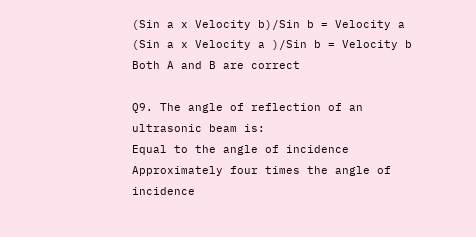(Sin a x Velocity b)/Sin b = Velocity a
(Sin a x Velocity a )/Sin b = Velocity b
Both A and B are correct

Q9. The angle of reflection of an ultrasonic beam is:
Equal to the angle of incidence
Approximately four times the angle of incidence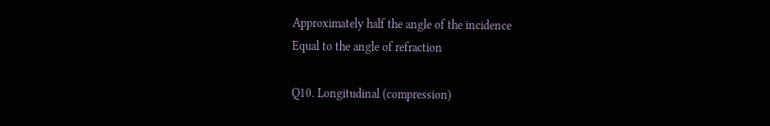Approximately half the angle of the incidence
Equal to the angle of refraction

Q10. Longitudinal (compression)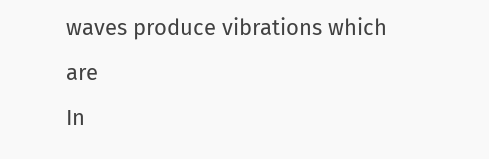waves produce vibrations which are
In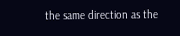the same direction as the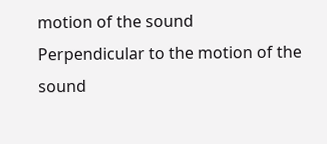motion of the sound
Perpendicular to the motion of the sound